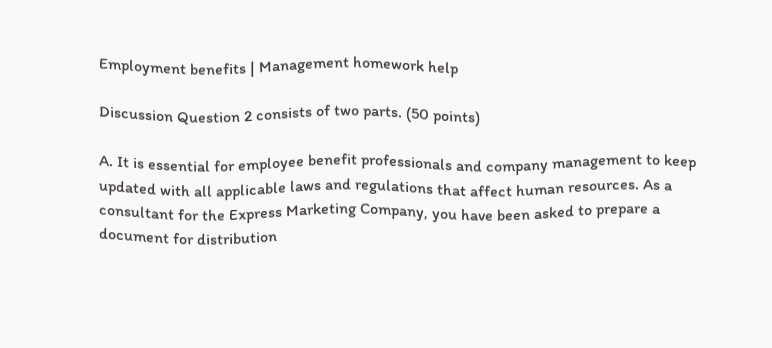Employment benefits | Management homework help

Discussion Question 2 consists of two parts. (50 points)

A. It is essential for employee benefit professionals and company management to keep updated with all applicable laws and regulations that affect human resources. As a consultant for the Express Marketing Company, you have been asked to prepare a document for distribution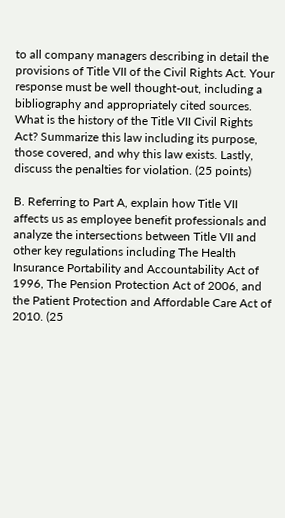to all company managers describing in detail the provisions of Title VII of the Civil Rights Act. Your response must be well thought-out, including a bibliography and appropriately cited sources. What is the history of the Title VII Civil Rights Act? Summarize this law including its purpose, those covered, and why this law exists. Lastly, discuss the penalties for violation. (25 points)

B. Referring to Part A, explain how Title VII affects us as employee benefit professionals and analyze the intersections between Title VII and other key regulations including The Health Insurance Portability and Accountability Act of 1996, The Pension Protection Act of 2006, and the Patient Protection and Affordable Care Act of 2010. (25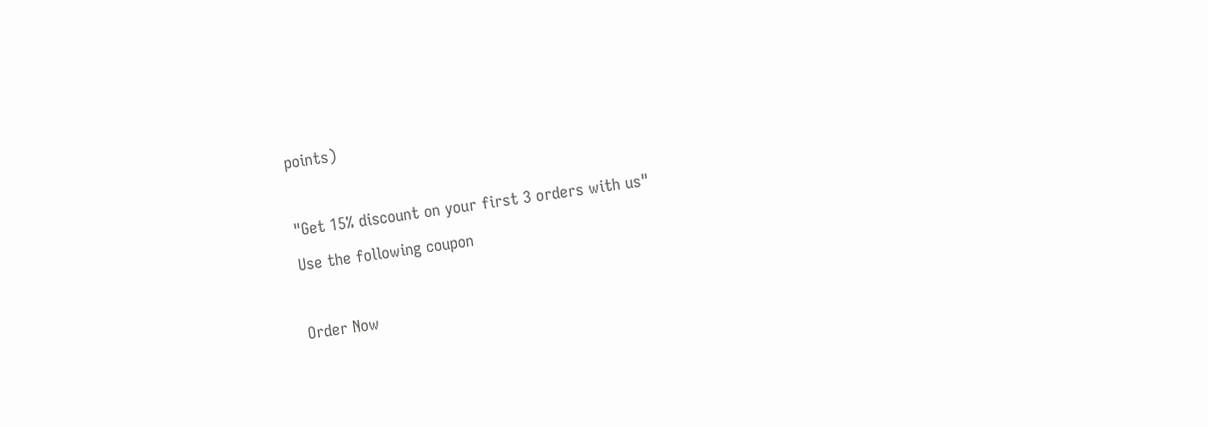points)

"Get 15% discount on your first 3 orders with us"
Use the following coupon

Order Now